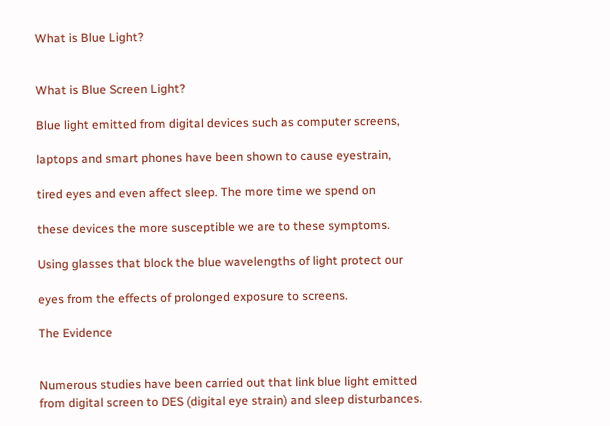What is Blue Light?


What is Blue Screen Light?

Blue light emitted from digital devices such as computer screens,

laptops and smart phones have been shown to cause eyestrain,

tired eyes and even affect sleep. The more time we spend on

these devices the more susceptible we are to these symptoms.

Using glasses that block the blue wavelengths of light protect our

eyes from the effects of prolonged exposure to screens.

The Evidence


Numerous studies have been carried out that link blue light emitted from digital screen to DES (digital eye strain) and sleep disturbances.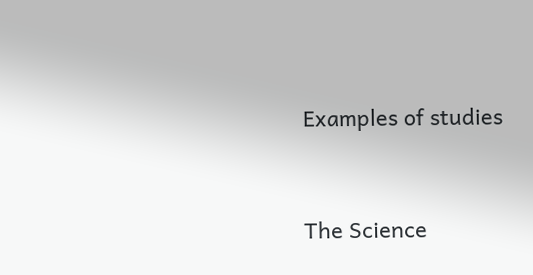Examples of studies


The Science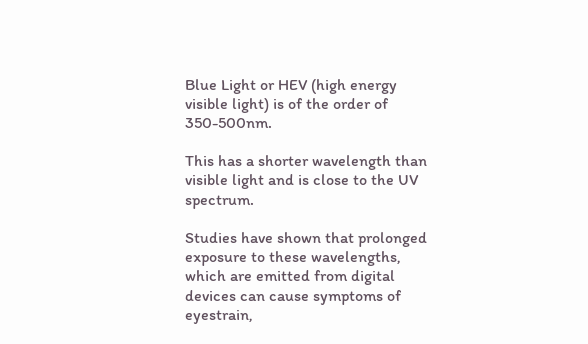Blue Light or HEV (high energy visible light) is of the order of 350-500nm.

This has a shorter wavelength than visible light and is close to the UV spectrum.

Studies have shown that prolonged exposure to these wavelengths, which are emitted from digital devices can cause symptoms of eyestrain,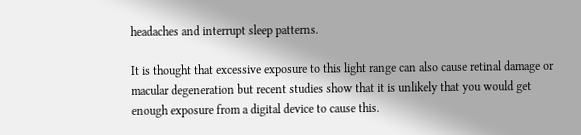headaches and interrupt sleep patterns.

It is thought that excessive exposure to this light range can also cause retinal damage or macular degeneration but recent studies show that it is unlikely that you would get enough exposure from a digital device to cause this.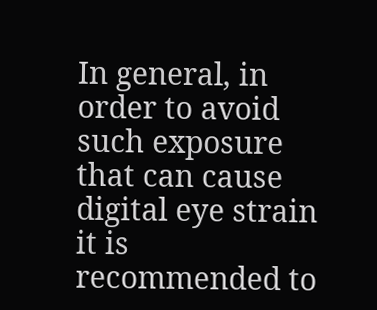In general, in order to avoid such exposure that can cause digital eye strain it is recommended to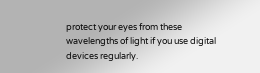protect your eyes from these wavelengths of light if you use digital devices regularly.